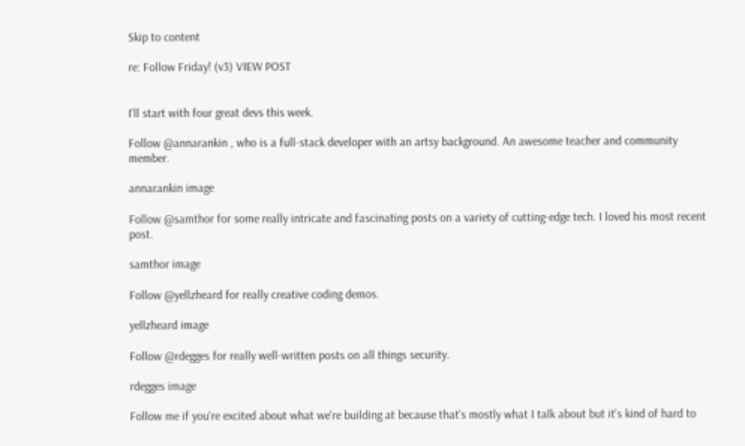Skip to content

re: Follow Friday! (v3) VIEW POST


I'll start with four great devs this week.

Follow @annarankin , who is a full-stack developer with an artsy background. An awesome teacher and community member.

annarankin image

Follow @samthor for some really intricate and fascinating posts on a variety of cutting-edge tech. I loved his most recent post.

samthor image

Follow @yellzheard for really creative coding demos.

yellzheard image

Follow @rdegges for really well-written posts on all things security.

rdegges image

Follow me if you're excited about what we're building at because that's mostly what I talk about but it's kind of hard to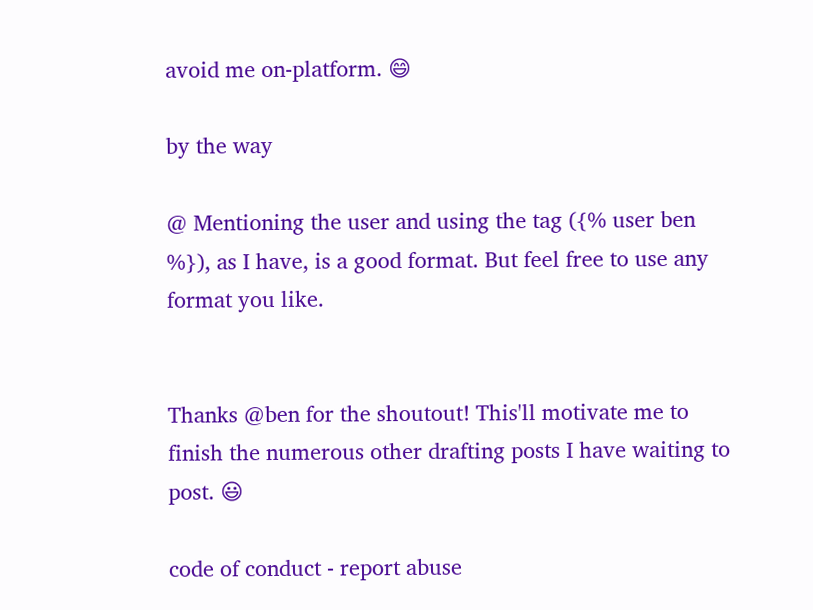avoid me on-platform. 😄

by the way

@ Mentioning the user and using the tag ({% user ben %}), as I have, is a good format. But feel free to use any format you like.


Thanks @ben for the shoutout! This'll motivate me to finish the numerous other drafting posts I have waiting to post. 😃

code of conduct - report abuse